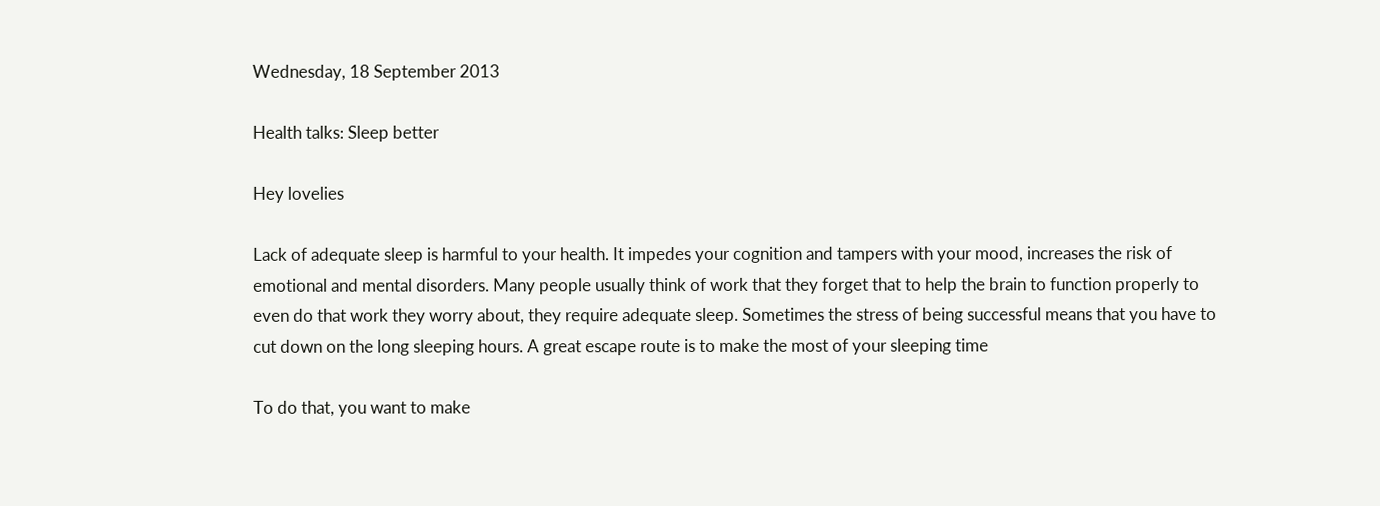Wednesday, 18 September 2013

Health talks: Sleep better

Hey lovelies

Lack of adequate sleep is harmful to your health. It impedes your cognition and tampers with your mood, increases the risk of emotional and mental disorders. Many people usually think of work that they forget that to help the brain to function properly to even do that work they worry about, they require adequate sleep. Sometimes the stress of being successful means that you have to cut down on the long sleeping hours. A great escape route is to make the most of your sleeping time

To do that, you want to make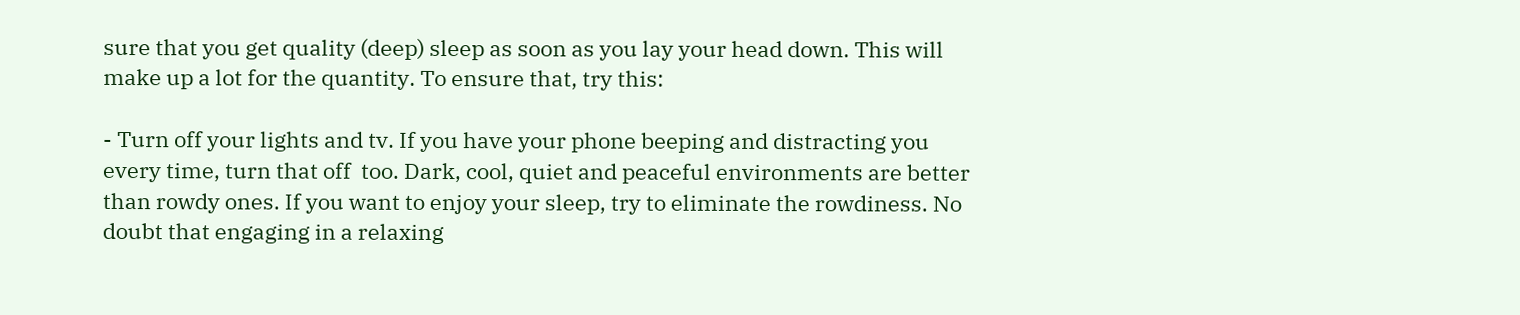sure that you get quality (deep) sleep as soon as you lay your head down. This will make up a lot for the quantity. To ensure that, try this:

- Turn off your lights and tv. If you have your phone beeping and distracting you every time, turn that off  too. Dark, cool, quiet and peaceful environments are better than rowdy ones. If you want to enjoy your sleep, try to eliminate the rowdiness. No doubt that engaging in a relaxing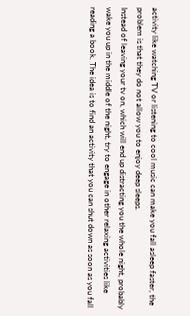activity like watching TV or listening to cool music can make you fall asleep faster, the problem is that they do not allow you to enjoy deep sleeps.
Instead of leaving your tv on, which will end up distracting you the whole night, probably wake you up in the middle of the night, try to engage in other relaxing activities like reading a book. The idea is to find an activity that you can shut down as soon as you fall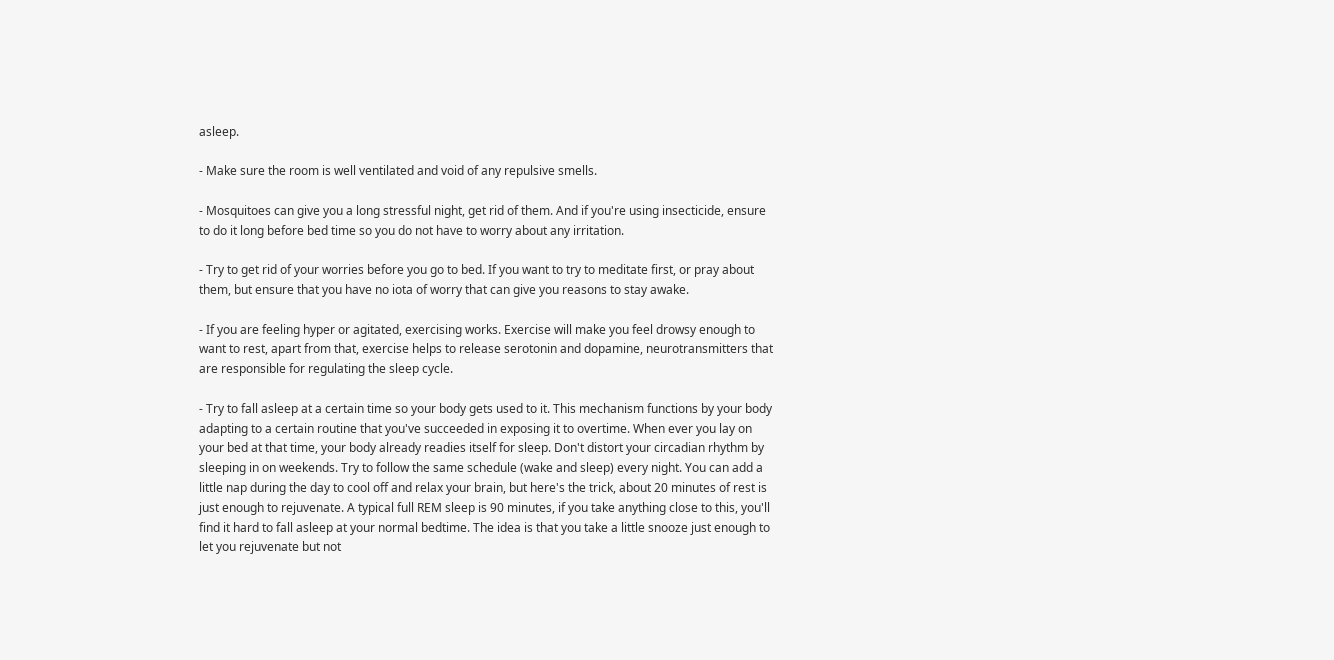asleep.

- Make sure the room is well ventilated and void of any repulsive smells.

- Mosquitoes can give you a long stressful night, get rid of them. And if you're using insecticide, ensure to do it long before bed time so you do not have to worry about any irritation.

- Try to get rid of your worries before you go to bed. If you want to try to meditate first, or pray about them, but ensure that you have no iota of worry that can give you reasons to stay awake.

- If you are feeling hyper or agitated, exercising works. Exercise will make you feel drowsy enough to want to rest, apart from that, exercise helps to release serotonin and dopamine, neurotransmitters that are responsible for regulating the sleep cycle.

- Try to fall asleep at a certain time so your body gets used to it. This mechanism functions by your body adapting to a certain routine that you've succeeded in exposing it to overtime. When ever you lay on your bed at that time, your body already readies itself for sleep. Don't distort your circadian rhythm by sleeping in on weekends. Try to follow the same schedule (wake and sleep) every night. You can add a little nap during the day to cool off and relax your brain, but here's the trick, about 20 minutes of rest is just enough to rejuvenate. A typical full REM sleep is 90 minutes, if you take anything close to this, you'll find it hard to fall asleep at your normal bedtime. The idea is that you take a little snooze just enough to let you rejuvenate but not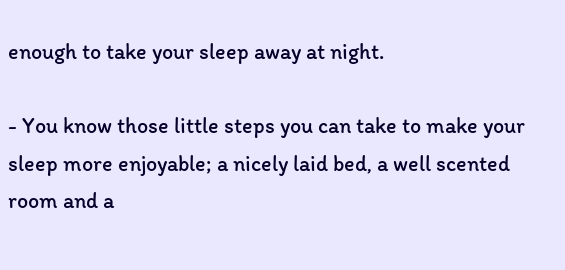enough to take your sleep away at night.

- You know those little steps you can take to make your sleep more enjoyable; a nicely laid bed, a well scented room and a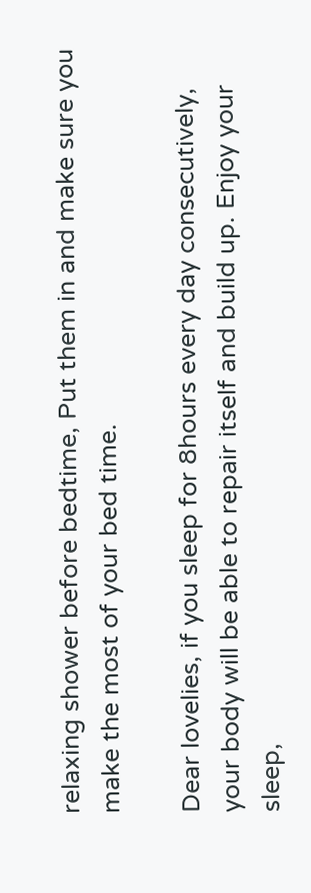relaxing shower before bedtime, Put them in and make sure you make the most of your bed time.

Dear lovelies, if you sleep for 8hours every day consecutively, your body will be able to repair itself and build up. Enjoy your sleep,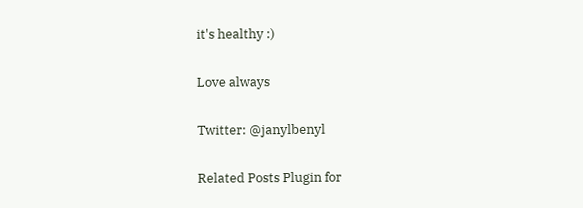it's healthy :)

Love always

Twitter: @janylbenyl

Related Posts Plugin for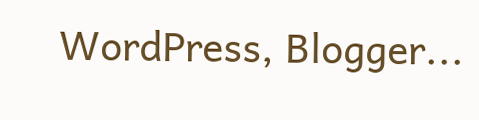WordPress, Blogger...